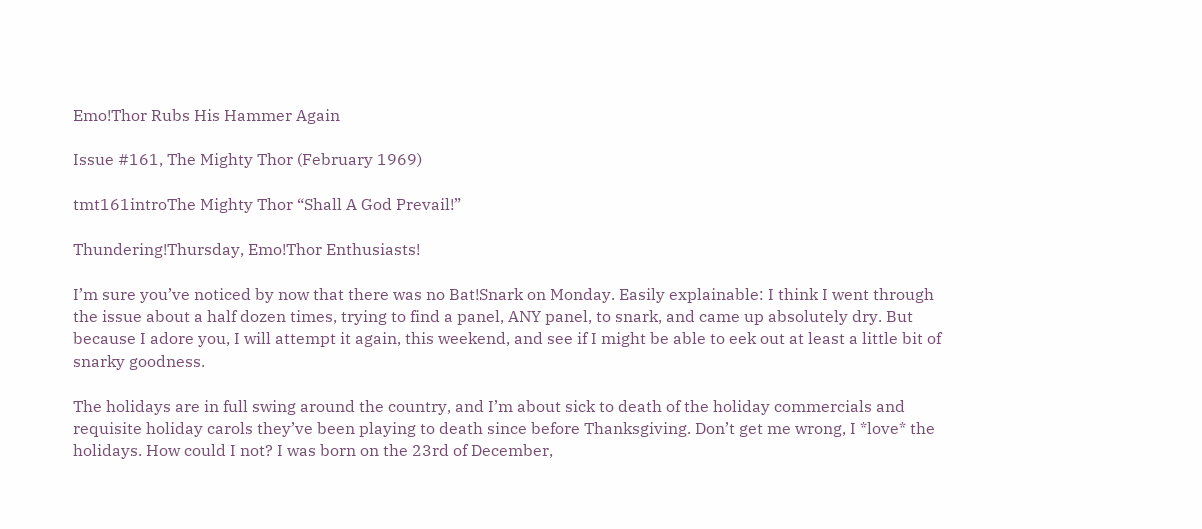Emo!Thor Rubs His Hammer Again

Issue #161, The Mighty Thor (February 1969)

tmt161introThe Mighty Thor “Shall A God Prevail!”

Thundering!Thursday, Emo!Thor Enthusiasts!

I’m sure you’ve noticed by now that there was no Bat!Snark on Monday. Easily explainable: I think I went through the issue about a half dozen times, trying to find a panel, ANY panel, to snark, and came up absolutely dry. But because I adore you, I will attempt it again, this weekend, and see if I might be able to eek out at least a little bit of snarky goodness.

The holidays are in full swing around the country, and I’m about sick to death of the holiday commercials and requisite holiday carols they’ve been playing to death since before Thanksgiving. Don’t get me wrong, I *love* the holidays. How could I not? I was born on the 23rd of December,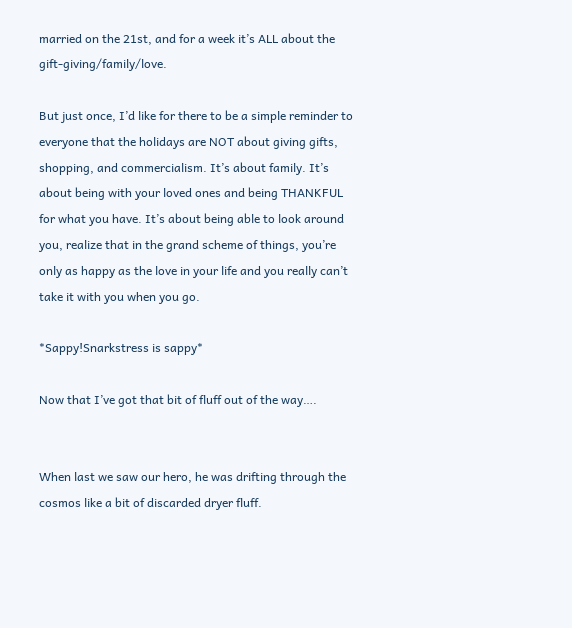married on the 21st, and for a week it’s ALL about the gift-giving/family/love.

But just once, I’d like for there to be a simple reminder to everyone that the holidays are NOT about giving gifts, shopping, and commercialism. It’s about family. It’s about being with your loved ones and being THANKFUL for what you have. It’s about being able to look around you, realize that in the grand scheme of things, you’re only as happy as the love in your life and you really can’t take it with you when you go.

*Sappy!Snarkstress is sappy*

Now that I’ve got that bit of fluff out of the way….


When last we saw our hero, he was drifting through the cosmos like a bit of discarded dryer fluff.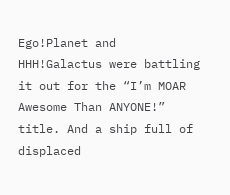Ego!Planet and HHH!Galactus were battling it out for the “I’m MOAR Awesome Than ANYONE!” title. And a ship full of displaced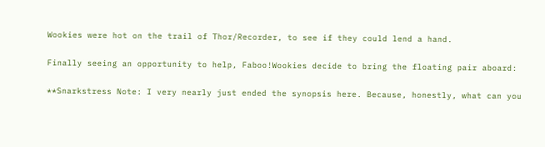Wookies were hot on the trail of Thor/Recorder, to see if they could lend a hand.

Finally seeing an opportunity to help, Faboo!Wookies decide to bring the floating pair aboard:

**Snarkstress Note: I very nearly just ended the synopsis here. Because, honestly, what can you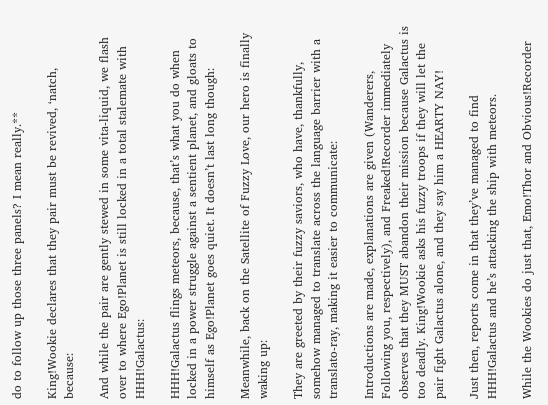do to follow up those three panels? I mean really.**

King!Wookie declares that they pair must be revived, ‘natch, because:

And while the pair are gently stewed in some vita-liquid, we flash over to where Ego!Planet is still locked in a total stalemate with HHH!Galactus:

HHH!Galactus flings meteors, because, that’s what you do when locked in a power struggle against a sentient planet, and gloats to himself as Ego!Planet goes quiet. It doesn’t last long though:

Meanwhile, back on the Satellite of Fuzzy Love, our hero is finally waking up:

They are greeted by their fuzzy saviors, who have, thankfully, somehow managed to translate across the language barrier with a translato-ray, making it easier to communicate:

Introductions are made, explanations are given (Wanderers, Following you, respectively), and Freaked!Recorder immediately observes that they MUST abandon their mission because Galactus is too deadly. King!Wookie asks his fuzzy troops if they will let the pair fight Galactus alone, and they say him a HEARTY NAY!

Just then, reports come in that they’ve managed to find HHH!Galactus and he’s attacking the ship with meteors.

While the Wookies do just that, Emo!Thor and Obvious!Recorder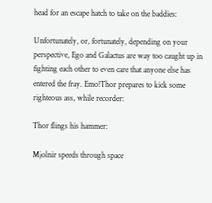head for an escape hatch to take on the baddies:

Unfortunately, or, fortunately, depending on your perspective, Ego and Galactus are way too caught up in fighting each other to even care that anyone else has entered the fray. Emo!Thor prepares to kick some righteous ass, while recorder:

Thor flings his hammer:

Mjolnir speeds through space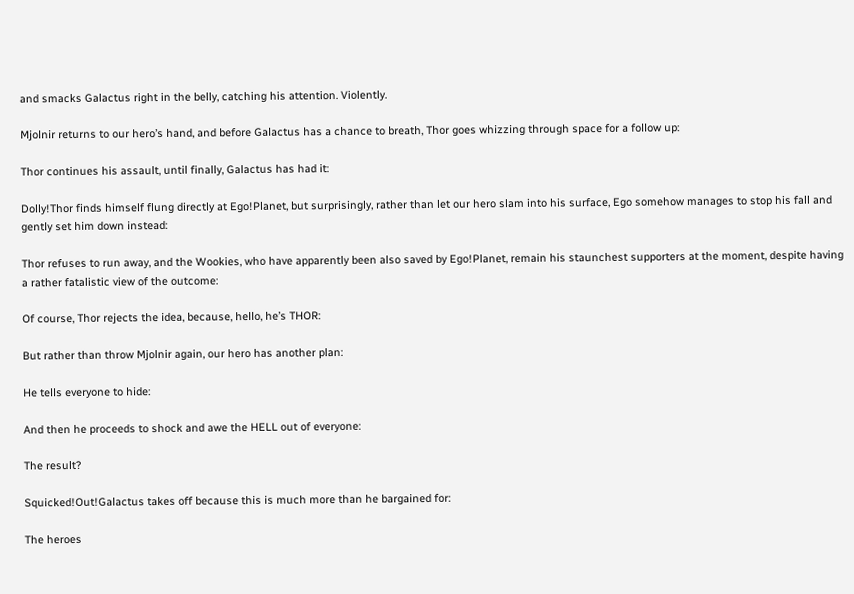and smacks Galactus right in the belly, catching his attention. Violently.

Mjolnir returns to our hero’s hand, and before Galactus has a chance to breath, Thor goes whizzing through space for a follow up:

Thor continues his assault, until finally, Galactus has had it:

Dolly!Thor finds himself flung directly at Ego!Planet, but surprisingly, rather than let our hero slam into his surface, Ego somehow manages to stop his fall and gently set him down instead:

Thor refuses to run away, and the Wookies, who have apparently been also saved by Ego!Planet, remain his staunchest supporters at the moment, despite having a rather fatalistic view of the outcome:

Of course, Thor rejects the idea, because, hello, he’s THOR:

But rather than throw Mjolnir again, our hero has another plan:

He tells everyone to hide:

And then he proceeds to shock and awe the HELL out of everyone:

The result?

Squicked!Out!Galactus takes off because this is much more than he bargained for:

The heroes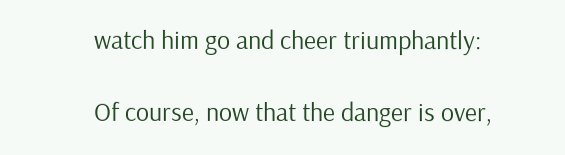watch him go and cheer triumphantly:

Of course, now that the danger is over,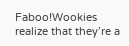Faboo!Wookies realize that they’re a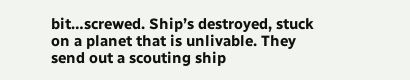bit…screwed. Ship’s destroyed, stuck on a planet that is unlivable. They send out a scouting ship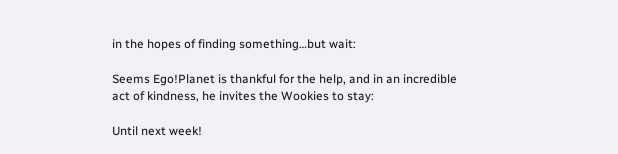in the hopes of finding something…but wait:

Seems Ego!Planet is thankful for the help, and in an incredible act of kindness, he invites the Wookies to stay:

Until next week!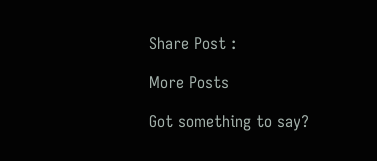Share Post :

More Posts

Got something to say?